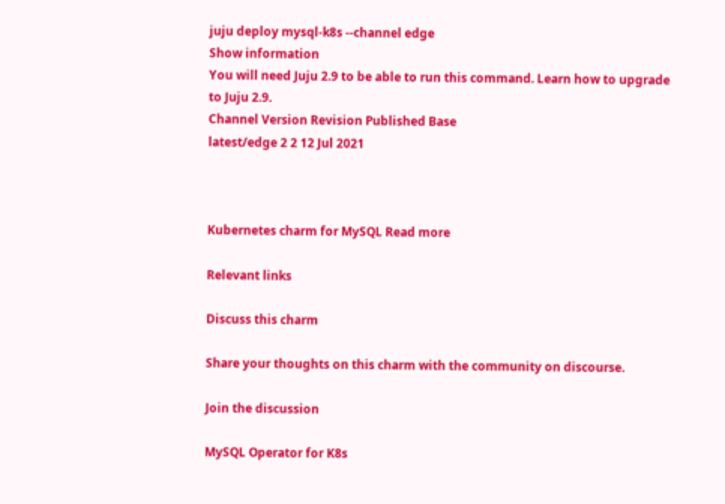juju deploy mysql-k8s --channel edge
Show information
You will need Juju 2.9 to be able to run this command. Learn how to upgrade to Juju 2.9.
Channel Version Revision Published Base
latest/edge 2 2 12 Jul 2021



Kubernetes charm for MySQL Read more

Relevant links

Discuss this charm

Share your thoughts on this charm with the community on discourse.

Join the discussion

MySQL Operator for K8s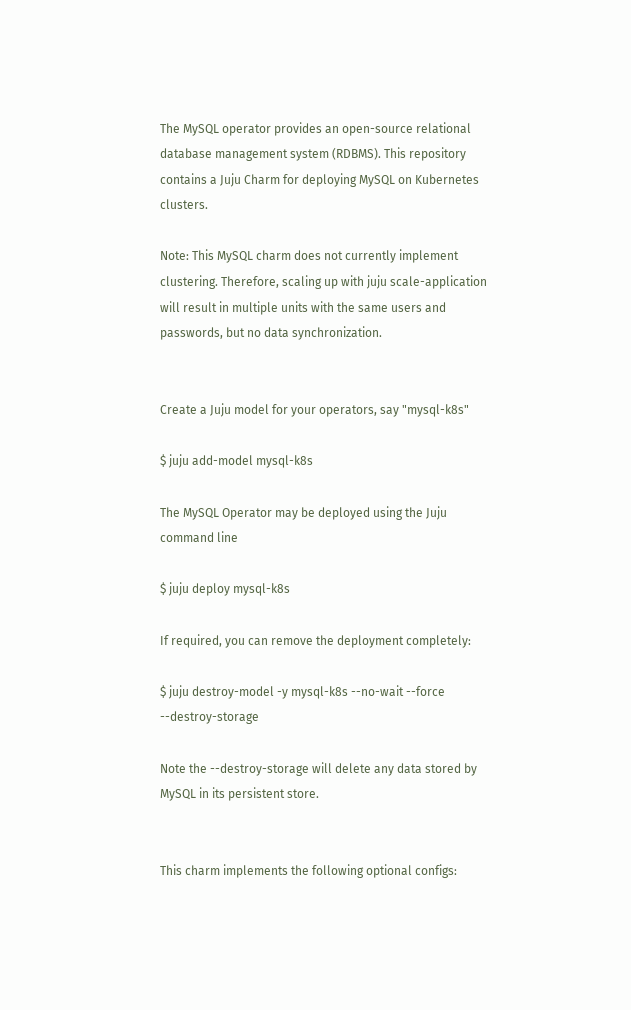The MySQL operator provides an open-source relational database management system (RDBMS). This repository contains a Juju Charm for deploying MySQL on Kubernetes clusters.

Note: This MySQL charm does not currently implement clustering. Therefore, scaling up with juju scale-application will result in multiple units with the same users and passwords, but no data synchronization.


Create a Juju model for your operators, say "mysql-k8s"

$ juju add-model mysql-k8s

The MySQL Operator may be deployed using the Juju command line

$ juju deploy mysql-k8s

If required, you can remove the deployment completely:

$ juju destroy-model -y mysql-k8s --no-wait --force --destroy-storage

Note the --destroy-storage will delete any data stored by MySQL in its persistent store.


This charm implements the following optional configs: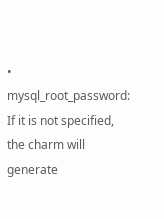• mysql_root_password: If it is not specified, the charm will generate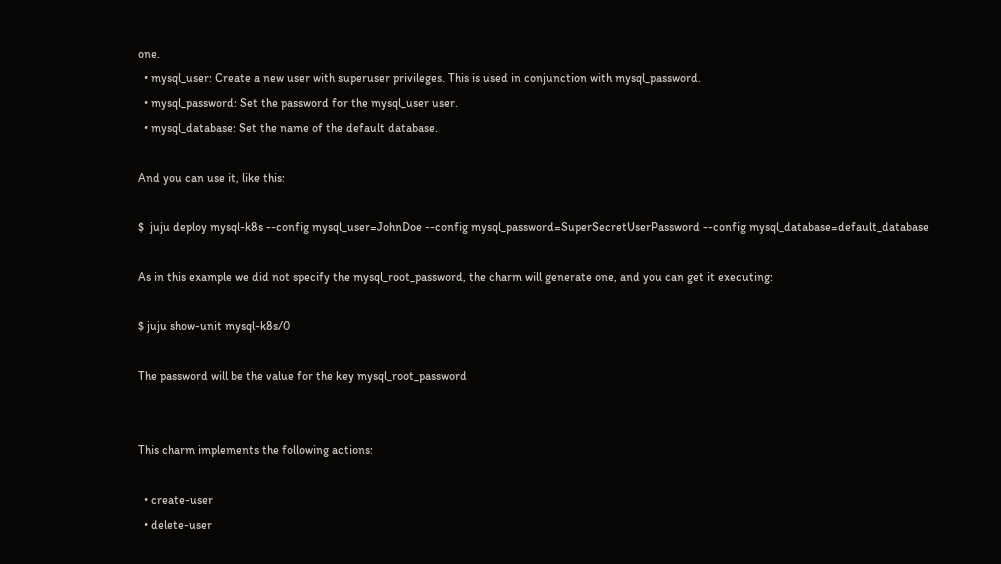one.
  • mysql_user: Create a new user with superuser privileges. This is used in conjunction with mysql_password.
  • mysql_password: Set the password for the mysql_user user.
  • mysql_database: Set the name of the default database.

And you can use it, like this:

$  juju deploy mysql-k8s --config mysql_user=JohnDoe --config mysql_password=SuperSecretUserPassword --config mysql_database=default_database

As in this example we did not specify the mysql_root_password, the charm will generate one, and you can get it executing:

$ juju show-unit mysql-k8s/0

The password will be the value for the key mysql_root_password


This charm implements the following actions:

  • create-user
  • delete-user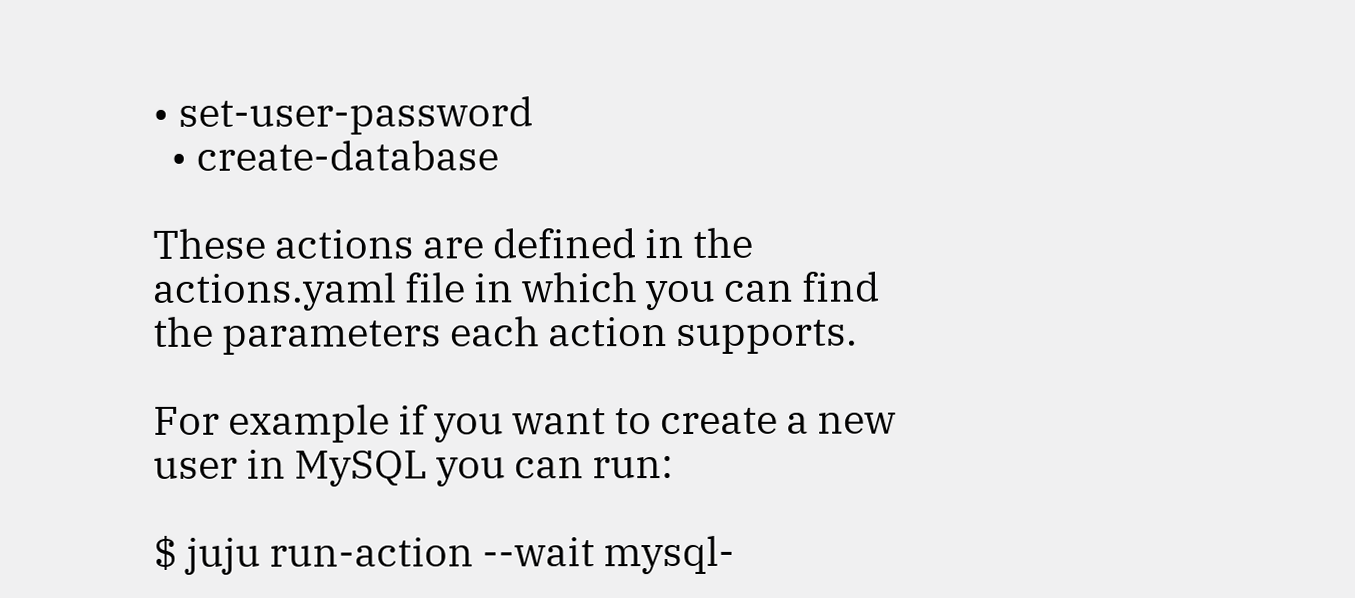• set-user-password
  • create-database

These actions are defined in the actions.yaml file in which you can find the parameters each action supports.

For example if you want to create a new user in MySQL you can run:

$ juju run-action --wait mysql-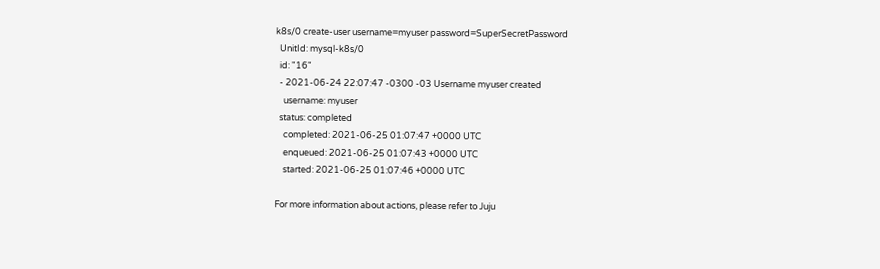k8s/0 create-user username=myuser password=SuperSecretPassword
  UnitId: mysql-k8s/0
  id: "16"
  - 2021-06-24 22:07:47 -0300 -03 Username myuser created
    username: myuser
  status: completed
    completed: 2021-06-25 01:07:47 +0000 UTC
    enqueued: 2021-06-25 01:07:43 +0000 UTC
    started: 2021-06-25 01:07:46 +0000 UTC

For more information about actions, please refer to Juju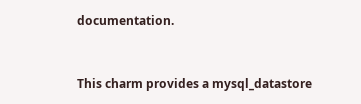documentation.


This charm provides a mysql_datastore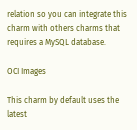relation so you can integrate this charm with others charms that requires a MySQL database.

OCI Images

This charm by default uses the latest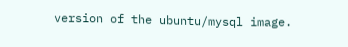version of the ubuntu/mysql image.